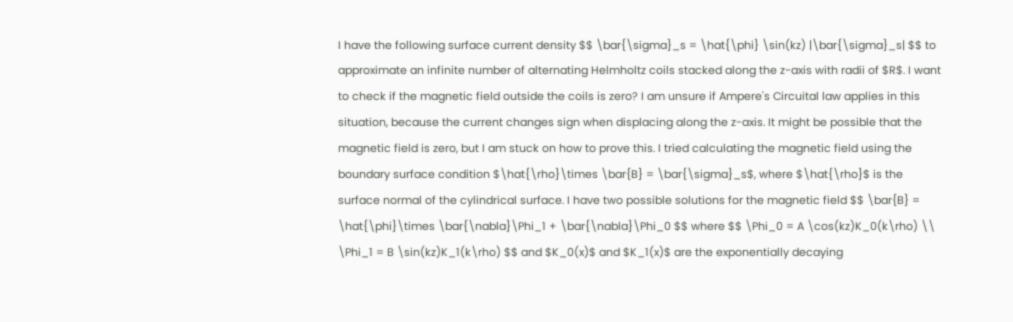I have the following surface current density $$ \bar{\sigma}_s = \hat{\phi} \sin(kz) |\bar{\sigma}_s| $$ to approximate an infinite number of alternating Helmholtz coils stacked along the z-axis with radii of $R$. I want to check if the magnetic field outside the coils is zero? I am unsure if Ampere's Circuital law applies in this situation, because the current changes sign when displacing along the z-axis. It might be possible that the magnetic field is zero, but I am stuck on how to prove this. I tried calculating the magnetic field using the boundary surface condition $\hat{\rho}\times \bar{B} = \bar{\sigma}_s$, where $\hat{\rho}$ is the surface normal of the cylindrical surface. I have two possible solutions for the magnetic field $$ \bar{B} = \hat{\phi}\times \bar{\nabla}\Phi_1 + \bar{\nabla}\Phi_0 $$ where $$ \Phi_0 = A \cos(kz)K_0(k\rho) \\ \Phi_1 = B \sin(kz)K_1(k\rho) $$ and $K_0(x)$ and $K_1(x)$ are the exponentially decaying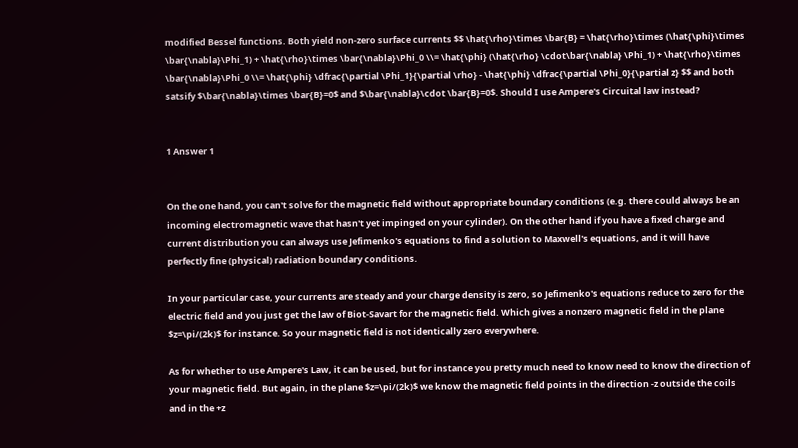modified Bessel functions. Both yield non-zero surface currents $$ \hat{\rho}\times \bar{B} = \hat{\rho}\times (\hat{\phi}\times \bar{\nabla}\Phi_1) + \hat{\rho}\times \bar{\nabla}\Phi_0 \\= \hat{\phi} (\hat{\rho} \cdot\bar{\nabla} \Phi_1) + \hat{\rho}\times \bar{\nabla}\Phi_0 \\= \hat{\phi} \dfrac{\partial \Phi_1}{\partial \rho} - \hat{\phi} \dfrac{\partial \Phi_0}{\partial z} $$ and both satsify $\bar{\nabla}\times \bar{B}=0$ and $\bar{\nabla}\cdot \bar{B}=0$. Should I use Ampere's Circuital law instead?


1 Answer 1


On the one hand, you can't solve for the magnetic field without appropriate boundary conditions (e.g. there could always be an incoming electromagnetic wave that hasn't yet impinged on your cylinder). On the other hand if you have a fixed charge and current distribution you can always use Jefimenko's equations to find a solution to Maxwell's equations, and it will have perfectly fine (physical) radiation boundary conditions.

In your particular case, your currents are steady and your charge density is zero, so Jefimenko's equations reduce to zero for the electric field and you just get the law of Biot-Savart for the magnetic field. Which gives a nonzero magnetic field in the plane $z=\pi/(2k)$ for instance. So your magnetic field is not identically zero everywhere.

As for whether to use Ampere's Law, it can be used, but for instance you pretty much need to know need to know the direction of your magnetic field. But again, in the plane $z=\pi/(2k)$ we know the magnetic field points in the direction -z outside the coils and in the +z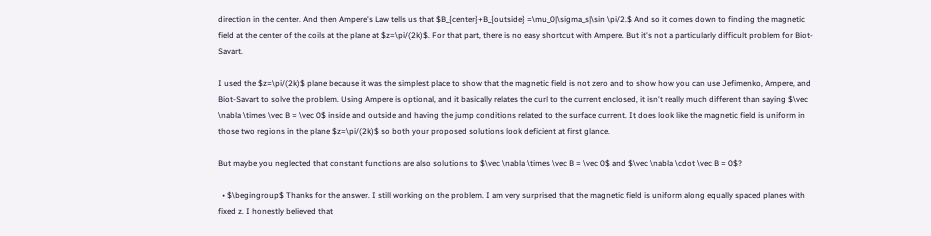direction in the center. And then Ampere's Law tells us that $B_{center}+B_{outside} =\mu_0|\sigma_s|\sin \pi/2.$ And so it comes down to finding the magnetic field at the center of the coils at the plane at $z=\pi/(2k)$. For that part, there is no easy shortcut with Ampere. But it's not a particularly difficult problem for Biot-Savart.

I used the $z=\pi/(2k)$ plane because it was the simplest place to show that the magnetic field is not zero and to show how you can use Jefimenko, Ampere, and Biot-Savart to solve the problem. Using Ampere is optional, and it basically relates the curl to the current enclosed, it isn't really much different than saying $\vec \nabla \times \vec B = \vec 0$ inside and outside and having the jump conditions related to the surface current. It does look like the magnetic field is uniform in those two regions in the plane $z=\pi/(2k)$ so both your proposed solutions look deficient at first glance.

But maybe you neglected that constant functions are also solutions to $\vec \nabla \times \vec B = \vec 0$ and $\vec \nabla \cdot \vec B = 0$?

  • $\begingroup$ Thanks for the answer. I still working on the problem. I am very surprised that the magnetic field is uniform along equally spaced planes with fixed z. I honestly believed that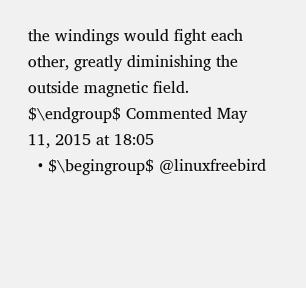the windings would fight each other, greatly diminishing the outside magnetic field. $\endgroup$ Commented May 11, 2015 at 18:05
  • $\begingroup$ @linuxfreebird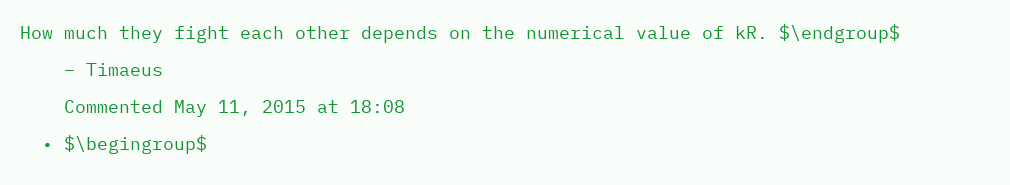How much they fight each other depends on the numerical value of kR. $\endgroup$
    – Timaeus
    Commented May 11, 2015 at 18:08
  • $\begingroup$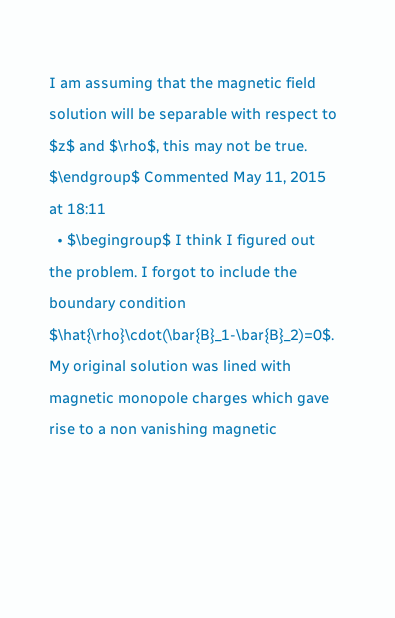I am assuming that the magnetic field solution will be separable with respect to $z$ and $\rho$, this may not be true. $\endgroup$ Commented May 11, 2015 at 18:11
  • $\begingroup$ I think I figured out the problem. I forgot to include the boundary condition $\hat{\rho}\cdot(\bar{B}_1-\bar{B}_2)=0$. My original solution was lined with magnetic monopole charges which gave rise to a non vanishing magnetic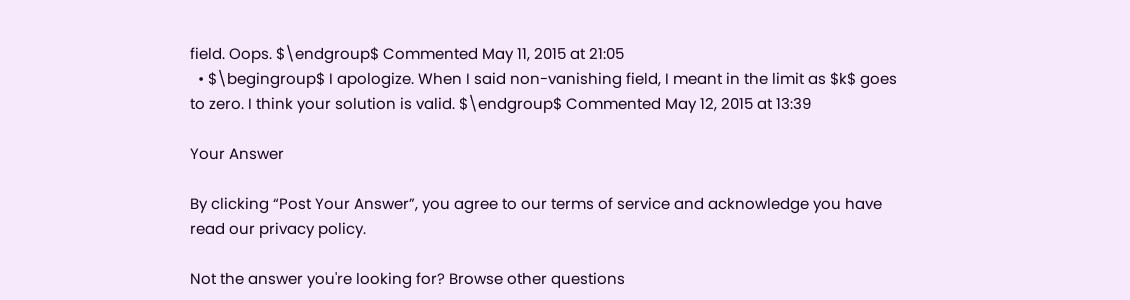field. Oops. $\endgroup$ Commented May 11, 2015 at 21:05
  • $\begingroup$ I apologize. When I said non-vanishing field, I meant in the limit as $k$ goes to zero. I think your solution is valid. $\endgroup$ Commented May 12, 2015 at 13:39

Your Answer

By clicking “Post Your Answer”, you agree to our terms of service and acknowledge you have read our privacy policy.

Not the answer you're looking for? Browse other questions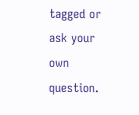tagged or ask your own question.